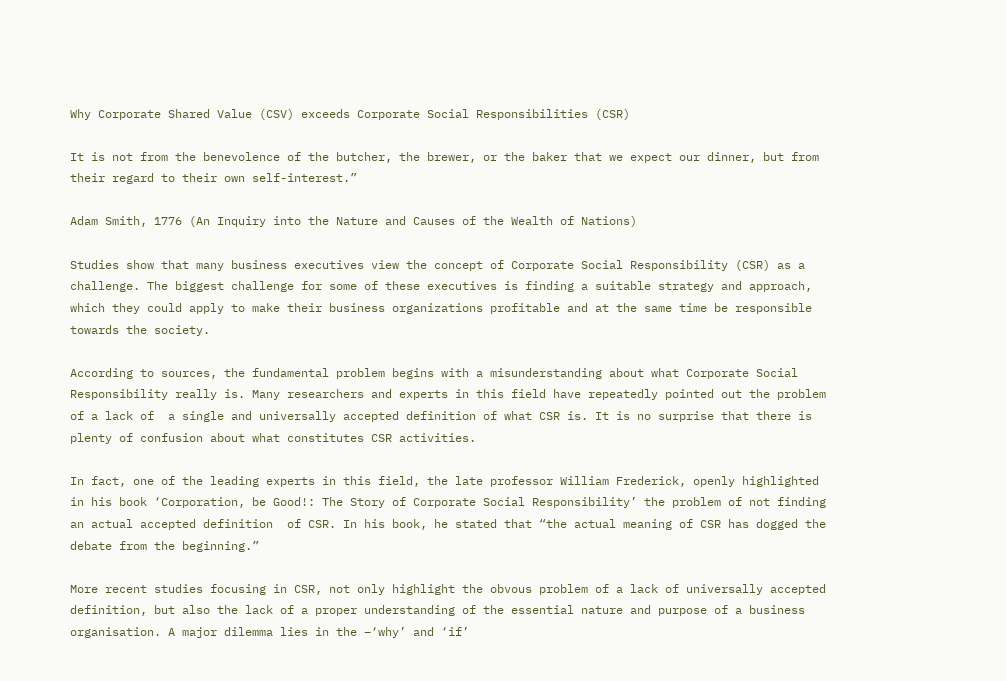Why Corporate Shared Value (CSV) exceeds Corporate Social Responsibilities (CSR)

It is not from the benevolence of the butcher, the brewer, or the baker that we expect our dinner, but from their regard to their own self-interest.”

Adam Smith, 1776 (An Inquiry into the Nature and Causes of the Wealth of Nations)

Studies show that many business executives view the concept of Corporate Social Responsibility (CSR) as a challenge. The biggest challenge for some of these executives is finding a suitable strategy and approach, which they could apply to make their business organizations profitable and at the same time be responsible towards the society.

According to sources, the fundamental problem begins with a misunderstanding about what Corporate Social Responsibility really is. Many researchers and experts in this field have repeatedly pointed out the problem of a lack of  a single and universally accepted definition of what CSR is. It is no surprise that there is plenty of confusion about what constitutes CSR activities.

In fact, one of the leading experts in this field, the late professor William Frederick, openly highlighted in his book ‘Corporation, be Good!: The Story of Corporate Social Responsibility’ the problem of not finding an actual accepted definition  of CSR. In his book, he stated that “the actual meaning of CSR has dogged the debate from the beginning.”

More recent studies focusing in CSR, not only highlight the obvous problem of a lack of universally accepted definition, but also the lack of a proper understanding of the essential nature and purpose of a business organisation. A major dilemma lies in the –‘why’ and ‘if’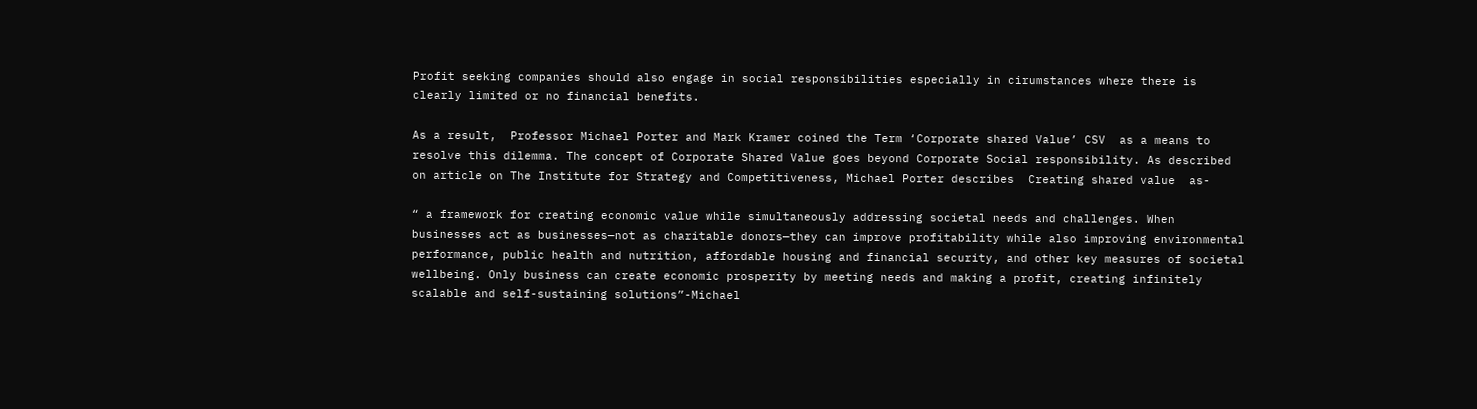Profit seeking companies should also engage in social responsibilities especially in cirumstances where there is clearly limited or no financial benefits.

As a result,  Professor Michael Porter and Mark Kramer coined the Term ‘Corporate shared Value’ CSV  as a means to resolve this dilemma. The concept of Corporate Shared Value goes beyond Corporate Social responsibility. As described on article on The Institute for Strategy and Competitiveness, Michael Porter describes  Creating shared value  as-

“ a framework for creating economic value while simultaneously addressing societal needs and challenges. When businesses act as businesses—not as charitable donors—they can improve profitability while also improving environmental performance, public health and nutrition, affordable housing and financial security, and other key measures of societal wellbeing. Only business can create economic prosperity by meeting needs and making a profit, creating infinitely scalable and self-sustaining solutions”-Michael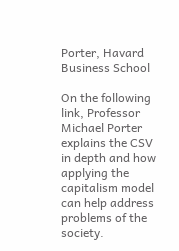Porter, Havard Business School

On the following link, Professor Michael Porter explains the CSV in depth and how applying the capitalism model can help address problems of the society.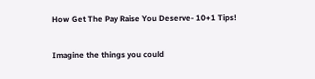How Get The Pay Raise You Deserve- 10+1 Tips!

Imagine the things you could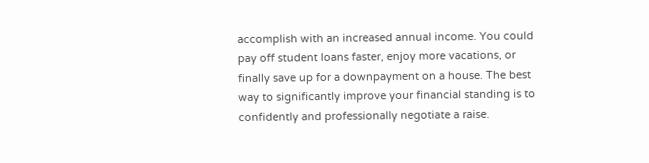accomplish with an increased annual income. You could pay off student loans faster, enjoy more vacations, or finally save up for a downpayment on a house. The best way to significantly improve your financial standing is to confidently and professionally negotiate a raise.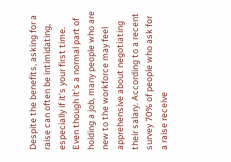Despite the benefits, asking for a raise can often be intimidating, especially if it’s your first time. Even though it’s a normal part of holding a job, many people who are new to the workforce may feel apprehensive about negotiating their salary. According to a recent survey 70% of people who ask for a raise receive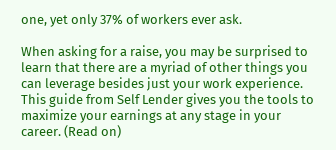one, yet only 37% of workers ever ask.

When asking for a raise, you may be surprised to learn that there are a myriad of other things you can leverage besides just your work experience. This guide from Self Lender gives you the tools to maximize your earnings at any stage in your career. (Read on)